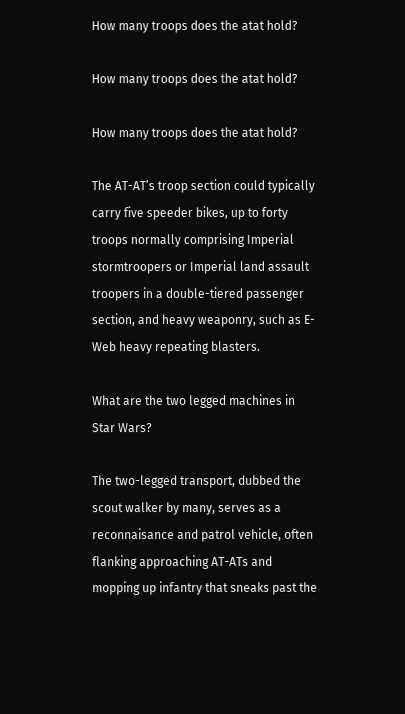How many troops does the atat hold?

How many troops does the atat hold?

How many troops does the atat hold?

The AT-AT’s troop section could typically carry five speeder bikes, up to forty troops normally comprising Imperial stormtroopers or Imperial land assault troopers in a double-tiered passenger section, and heavy weaponry, such as E-Web heavy repeating blasters.

What are the two legged machines in Star Wars?

The two-legged transport, dubbed the scout walker by many, serves as a reconnaisance and patrol vehicle, often flanking approaching AT-ATs and mopping up infantry that sneaks past the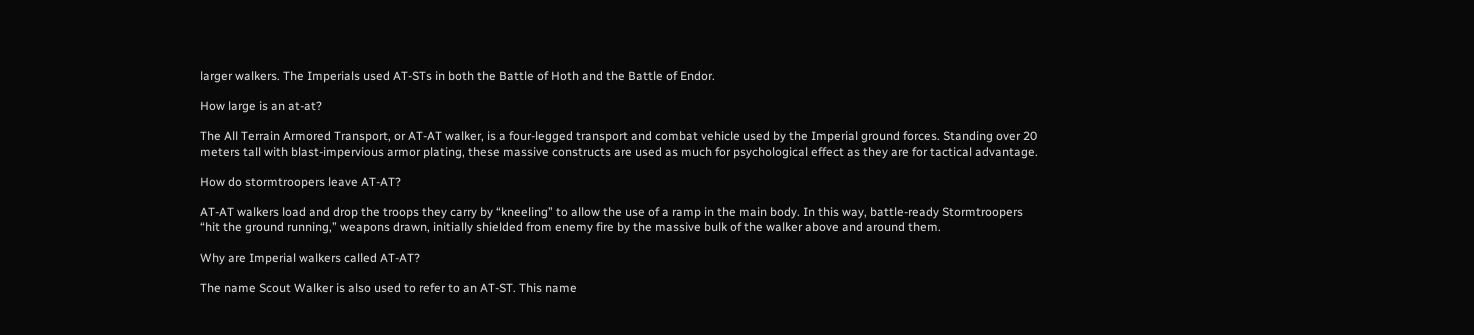larger walkers. The Imperials used AT-STs in both the Battle of Hoth and the Battle of Endor.

How large is an at-at?

The All Terrain Armored Transport, or AT-AT walker, is a four-legged transport and combat vehicle used by the Imperial ground forces. Standing over 20 meters tall with blast-impervious armor plating, these massive constructs are used as much for psychological effect as they are for tactical advantage.

How do stormtroopers leave AT-AT?

AT-AT walkers load and drop the troops they carry by “kneeling” to allow the use of a ramp in the main body. In this way, battle-ready Stormtroopers “hit the ground running,” weapons drawn, initially shielded from enemy fire by the massive bulk of the walker above and around them.

Why are Imperial walkers called AT-AT?

The name Scout Walker is also used to refer to an AT-ST. This name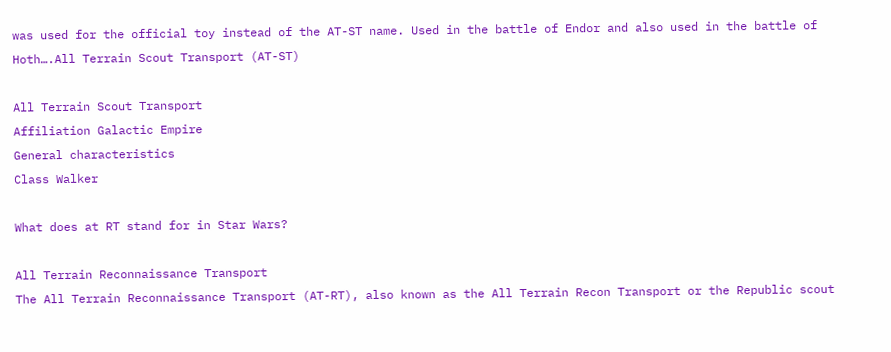was used for the official toy instead of the AT-ST name. Used in the battle of Endor and also used in the battle of Hoth….All Terrain Scout Transport (AT-ST)

All Terrain Scout Transport
Affiliation Galactic Empire
General characteristics
Class Walker

What does at RT stand for in Star Wars?

All Terrain Reconnaissance Transport
The All Terrain Reconnaissance Transport (AT-RT), also known as the All Terrain Recon Transport or the Republic scout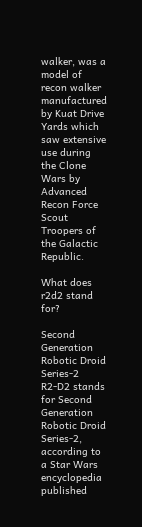walker, was a model of recon walker manufactured by Kuat Drive Yards which saw extensive use during the Clone Wars by Advanced Recon Force Scout Troopers of the Galactic Republic.

What does r2d2 stand for?

Second Generation Robotic Droid Series-2
R2-D2 stands for Second Generation Robotic Droid Series-2, according to a Star Wars encyclopedia published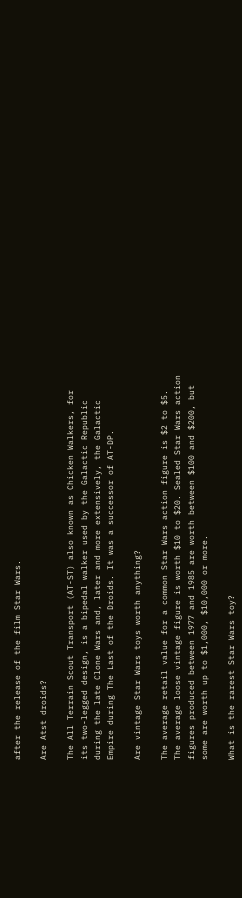after the release of the film Star Wars.

Are Atst droids?

The All Terrain Scout Transport (AT-ST) also known as Chicken Walkers, for its two-legged design, is a bipedal walker used by the Galactic Republic during the late Clone Wars and, later and more extensively, the Galactic Empire during The Last of the Droids. It was a successor of AT-DP.

Are vintage Star Wars toys worth anything?

The average retail value for a common Star Wars action figure is $2 to $5. The average loose vintage figure is worth $10 to $20. Sealed Star Wars action figures produced between 1977 and 1985 are worth between $100 and $200, but some are worth up to $1,000, $10,000 or more.

What is the rarest Star Wars toy?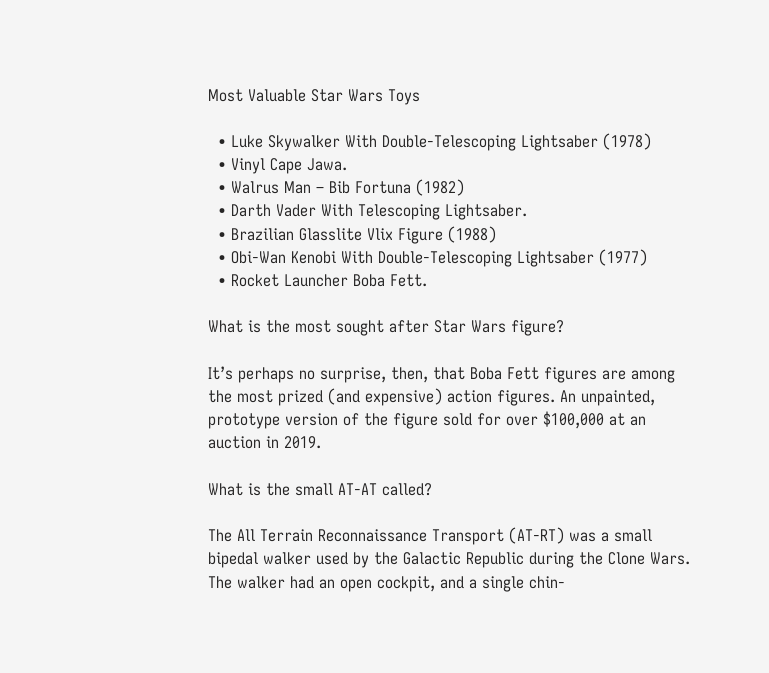Most Valuable Star Wars Toys

  • Luke Skywalker With Double-Telescoping Lightsaber (1978)
  • Vinyl Cape Jawa.
  • Walrus Man – Bib Fortuna (1982)
  • Darth Vader With Telescoping Lightsaber.
  • Brazilian Glasslite Vlix Figure (1988)
  • Obi-Wan Kenobi With Double-Telescoping Lightsaber (1977)
  • Rocket Launcher Boba Fett.

What is the most sought after Star Wars figure?

It’s perhaps no surprise, then, that Boba Fett figures are among the most prized (and expensive) action figures. An unpainted, prototype version of the figure sold for over $100,000 at an auction in 2019.

What is the small AT-AT called?

The All Terrain Reconnaissance Transport (AT-RT) was a small bipedal walker used by the Galactic Republic during the Clone Wars. The walker had an open cockpit, and a single chin-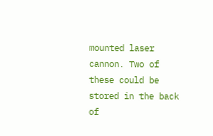mounted laser cannon. Two of these could be stored in the back of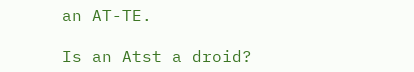an AT-TE.

Is an Atst a droid?